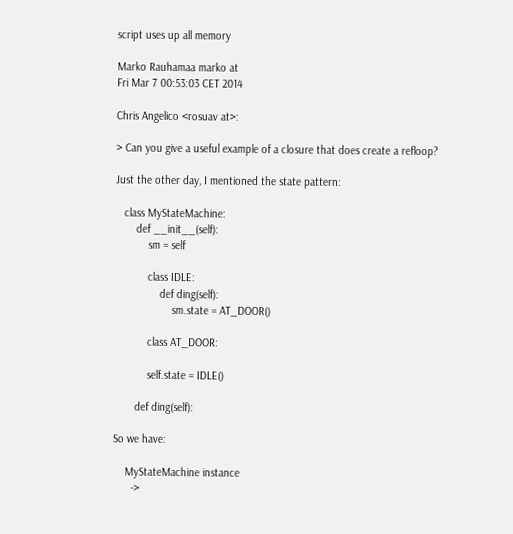script uses up all memory

Marko Rauhamaa marko at
Fri Mar 7 00:53:03 CET 2014

Chris Angelico <rosuav at>:

> Can you give a useful example of a closure that does create a refloop?

Just the other day, I mentioned the state pattern:

   class MyStateMachine:
       def __init__(self):
           sm = self

           class IDLE:
               def ding(self):
                   sm.state = AT_DOOR()

           class AT_DOOR:

           self.state = IDLE()

       def ding(self):

So we have:

    MyStateMachine instance
      ->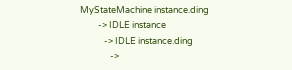MyStateMachine instance.ding
         -> IDLE instance
            -> IDLE instance.ding
               ->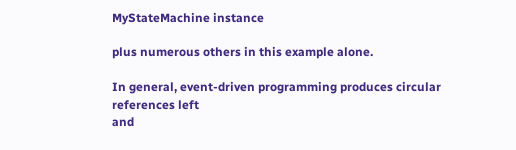MyStateMachine instance

plus numerous others in this example alone.

In general, event-driven programming produces circular references left
and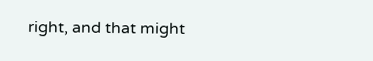right, and that might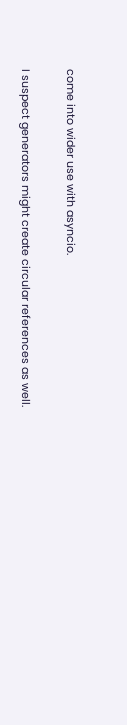come into wider use with asyncio.

I suspect generators might create circular references as well.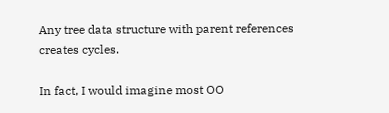Any tree data structure with parent references creates cycles.

In fact, I would imagine most OO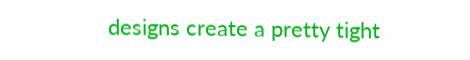designs create a pretty tight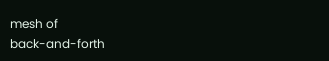mesh of
back-and-forth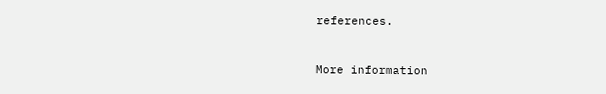references.


More information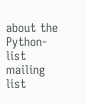about the Python-list mailing list